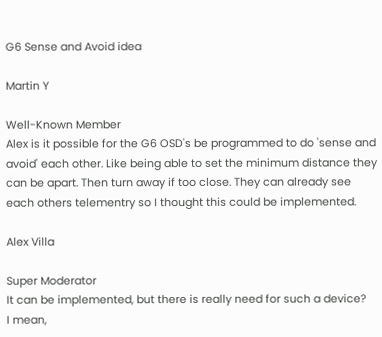G6 Sense and Avoid idea

Martin Y

Well-Known Member
Alex is it possible for the G6 OSD's be programmed to do 'sense and avoid' each other. Like being able to set the minimum distance they can be apart. Then turn away if too close. They can already see each others telementry so I thought this could be implemented.

Alex Villa

Super Moderator
It can be implemented, but there is really need for such a device?
I mean,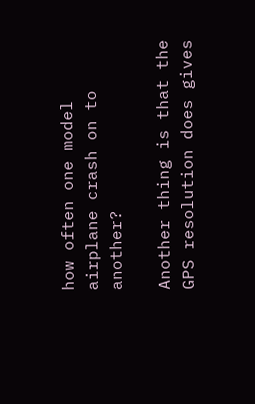how often one model airplane crash on to another?

Another thing is that the GPS resolution does gives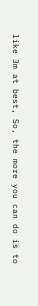like 3m at best, So, the more you can do is to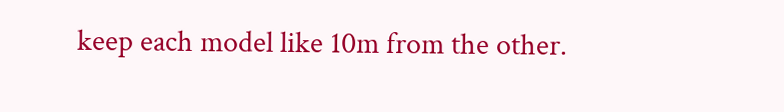keep each model like 10m from the other.